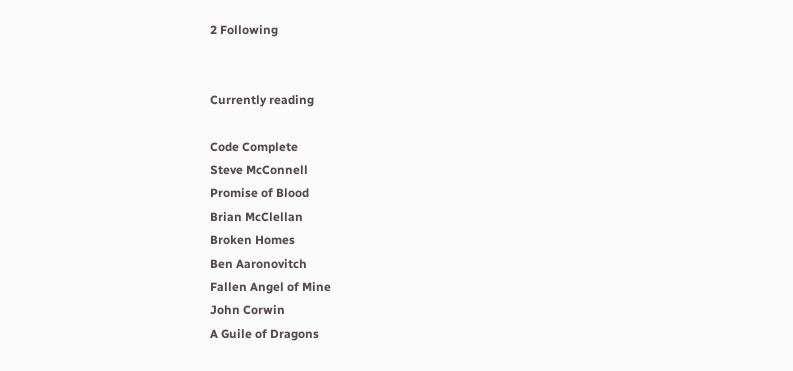2 Following


Currently reading

Code Complete
Steve McConnell
Promise of Blood
Brian McClellan
Broken Homes
Ben Aaronovitch
Fallen Angel of Mine
John Corwin
A Guile of Dragons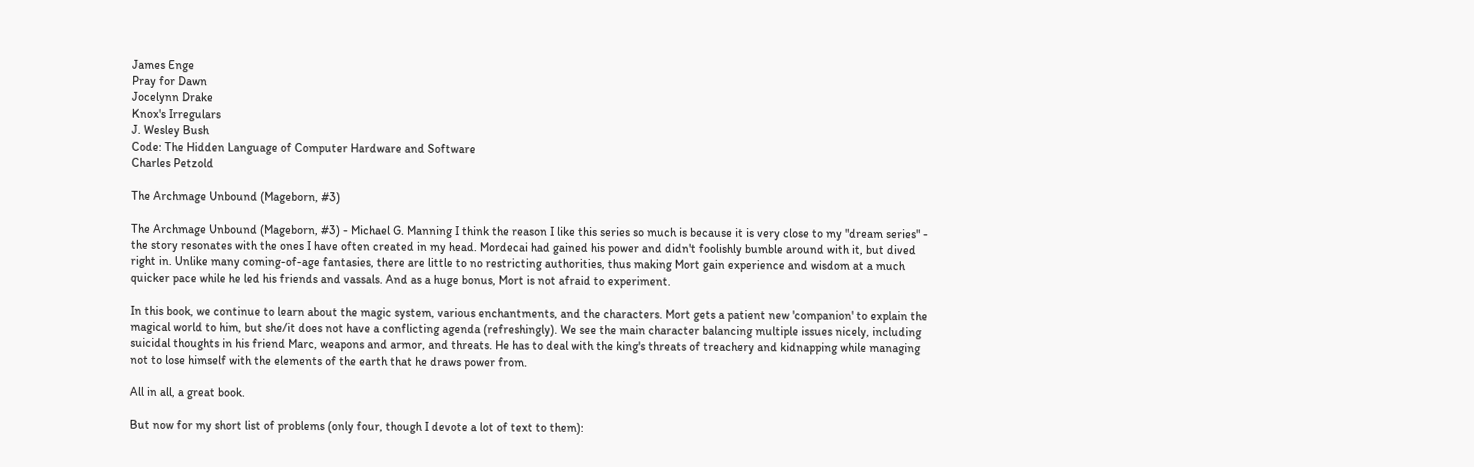James Enge
Pray for Dawn
Jocelynn Drake
Knox's Irregulars
J. Wesley Bush
Code: The Hidden Language of Computer Hardware and Software
Charles Petzold

The Archmage Unbound (Mageborn, #3)

The Archmage Unbound (Mageborn, #3) - Michael G. Manning I think the reason I like this series so much is because it is very close to my "dream series" - the story resonates with the ones I have often created in my head. Mordecai had gained his power and didn't foolishly bumble around with it, but dived right in. Unlike many coming-of-age fantasies, there are little to no restricting authorities, thus making Mort gain experience and wisdom at a much quicker pace while he led his friends and vassals. And as a huge bonus, Mort is not afraid to experiment.

In this book, we continue to learn about the magic system, various enchantments, and the characters. Mort gets a patient new 'companion' to explain the magical world to him, but she/it does not have a conflicting agenda (refreshingly). We see the main character balancing multiple issues nicely, including suicidal thoughts in his friend Marc, weapons and armor, and threats. He has to deal with the king's threats of treachery and kidnapping while managing not to lose himself with the elements of the earth that he draws power from.

All in all, a great book.

But now for my short list of problems (only four, though I devote a lot of text to them):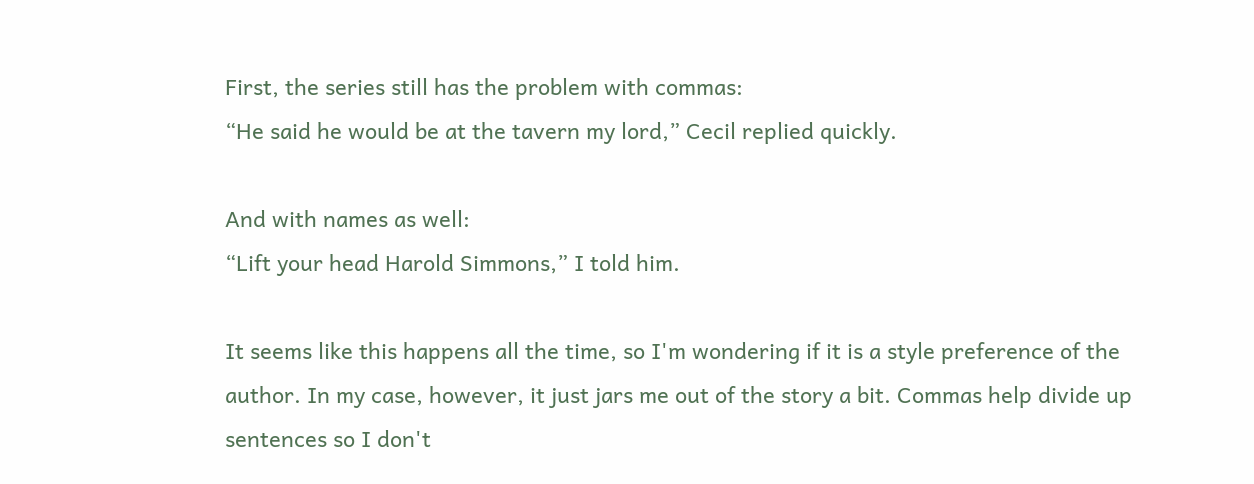First, the series still has the problem with commas:
“He said he would be at the tavern my lord,” Cecil replied quickly.

And with names as well:
“Lift your head Harold Simmons,” I told him.

It seems like this happens all the time, so I'm wondering if it is a style preference of the author. In my case, however, it just jars me out of the story a bit. Commas help divide up sentences so I don't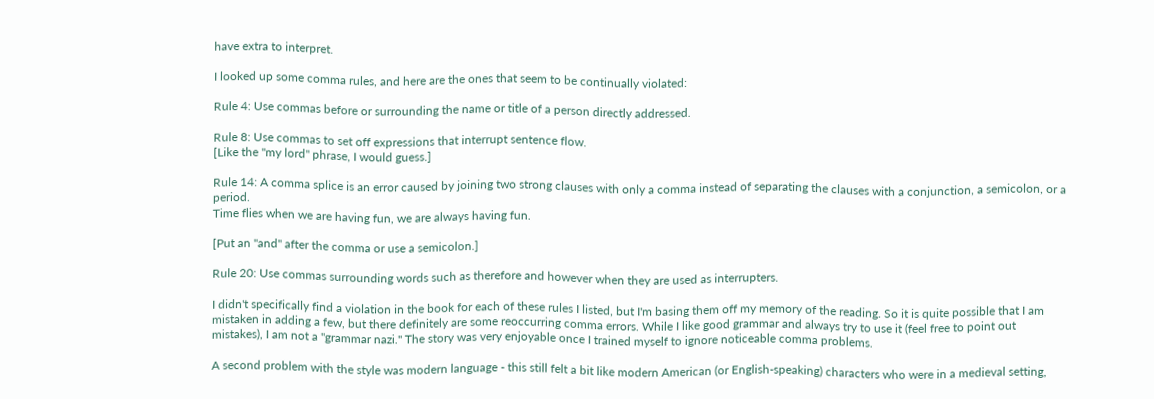have extra to interpret.

I looked up some comma rules, and here are the ones that seem to be continually violated:

Rule 4: Use commas before or surrounding the name or title of a person directly addressed.

Rule 8: Use commas to set off expressions that interrupt sentence flow.
[Like the "my lord" phrase, I would guess.]

Rule 14: A comma splice is an error caused by joining two strong clauses with only a comma instead of separating the clauses with a conjunction, a semicolon, or a period.
Time flies when we are having fun, we are always having fun.

[Put an "and" after the comma or use a semicolon.]

Rule 20: Use commas surrounding words such as therefore and however when they are used as interrupters.

I didn't specifically find a violation in the book for each of these rules I listed, but I'm basing them off my memory of the reading. So it is quite possible that I am mistaken in adding a few, but there definitely are some reoccurring comma errors. While I like good grammar and always try to use it (feel free to point out mistakes), I am not a "grammar nazi." The story was very enjoyable once I trained myself to ignore noticeable comma problems.

A second problem with the style was modern language - this still felt a bit like modern American (or English-speaking) characters who were in a medieval setting,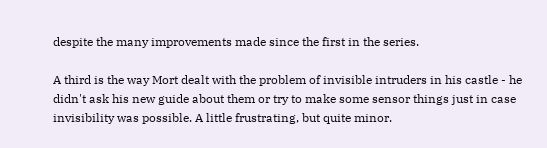despite the many improvements made since the first in the series.

A third is the way Mort dealt with the problem of invisible intruders in his castle - he didn't ask his new guide about them or try to make some sensor things just in case invisibility was possible. A little frustrating, but quite minor.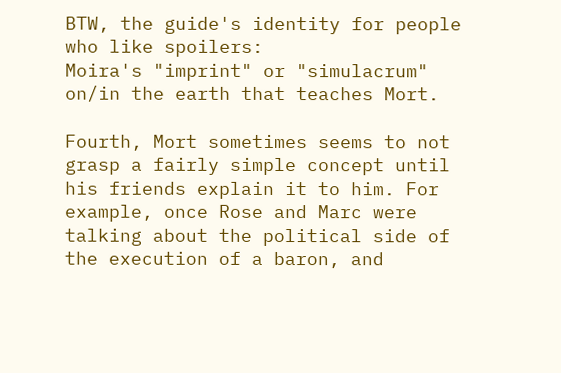BTW, the guide's identity for people who like spoilers:
Moira's "imprint" or "simulacrum" on/in the earth that teaches Mort.

Fourth, Mort sometimes seems to not grasp a fairly simple concept until his friends explain it to him. For example, once Rose and Marc were talking about the political side of the execution of a baron, and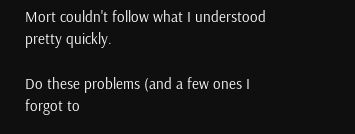Mort couldn't follow what I understood pretty quickly.

Do these problems (and a few ones I forgot to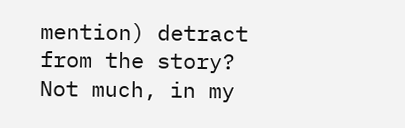mention) detract from the story? Not much, in my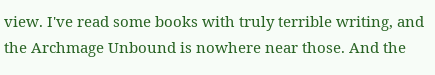view. I've read some books with truly terrible writing, and the Archmage Unbound is nowhere near those. And the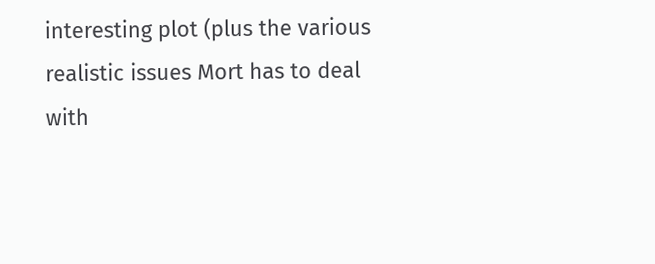interesting plot (plus the various realistic issues Mort has to deal with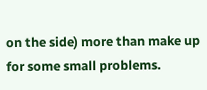on the side) more than make up for some small problems.